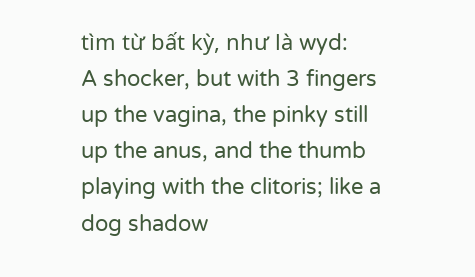tìm từ bất kỳ, như là wyd:
A shocker, but with 3 fingers up the vagina, the pinky still up the anus, and the thumb playing with the clitoris; like a dog shadow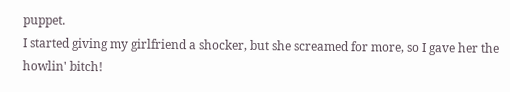puppet.
I started giving my girlfriend a shocker, but she screamed for more, so I gave her the howlin' bitch!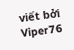viết bởi Viper76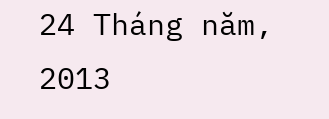24 Tháng năm, 2013